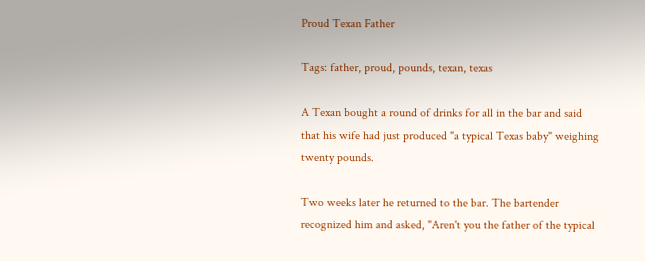Proud Texan Father

Tags: father, proud, pounds, texan, texas

A Texan bought a round of drinks for all in the bar and said that his wife had just produced "a typical Texas baby" weighing twenty pounds.

Two weeks later he returned to the bar. The bartender recognized him and asked, "Aren't you the father of the typical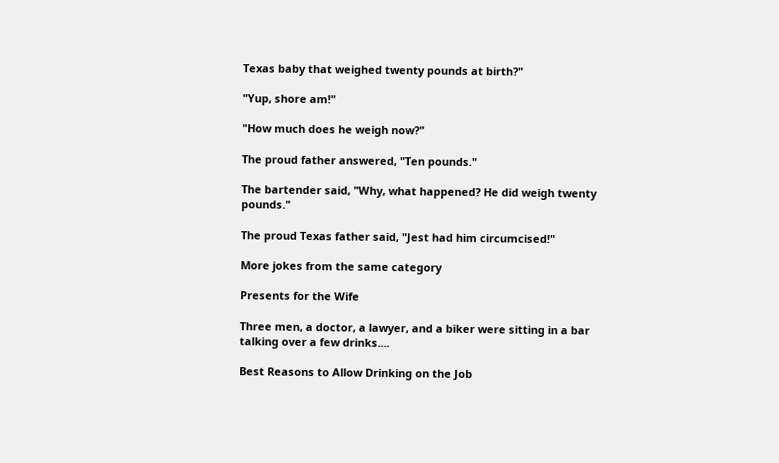Texas baby that weighed twenty pounds at birth?"

"Yup, shore am!"

"How much does he weigh now?"

The proud father answered, "Ten pounds."

The bartender said, "Why, what happened? He did weigh twenty pounds."

The proud Texas father said, "Jest had him circumcised!"

More jokes from the same category

Presents for the Wife

Three men, a doctor, a lawyer, and a biker were sitting in a bar talking over a few drinks....

Best Reasons to Allow Drinking on the Job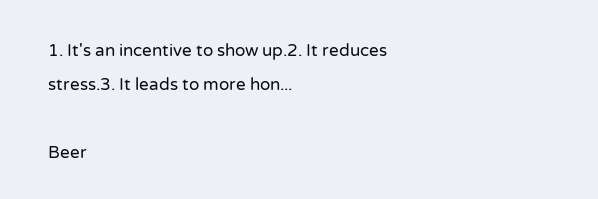1. It's an incentive to show up.2. It reduces stress.3. It leads to more hon...

Beer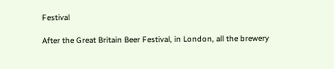Festival

After the Great Britain Beer Festival, in London, all the brewery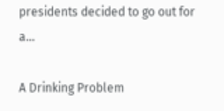presidents decided to go out for a...

A Drinking Problem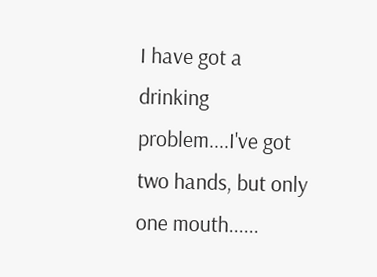I have got a drinking problem....I've got two hands, but only one mouth......